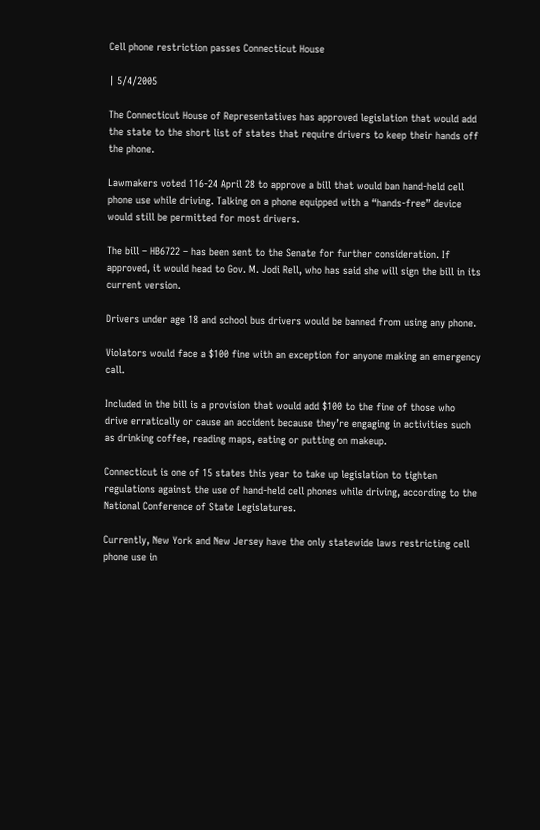Cell phone restriction passes Connecticut House

| 5/4/2005

The Connecticut House of Representatives has approved legislation that would add the state to the short list of states that require drivers to keep their hands off the phone.

Lawmakers voted 116-24 April 28 to approve a bill that would ban hand-held cell phone use while driving. Talking on a phone equipped with a “hands-free” device would still be permitted for most drivers.

The bill – HB6722 – has been sent to the Senate for further consideration. If approved, it would head to Gov. M. Jodi Rell, who has said she will sign the bill in its current version.

Drivers under age 18 and school bus drivers would be banned from using any phone.

Violators would face a $100 fine with an exception for anyone making an emergency call.

Included in the bill is a provision that would add $100 to the fine of those who drive erratically or cause an accident because they’re engaging in activities such as drinking coffee, reading maps, eating or putting on makeup.

Connecticut is one of 15 states this year to take up legislation to tighten regulations against the use of hand-held cell phones while driving, according to the National Conference of State Legislatures.

Currently, New York and New Jersey have the only statewide laws restricting cell phone use in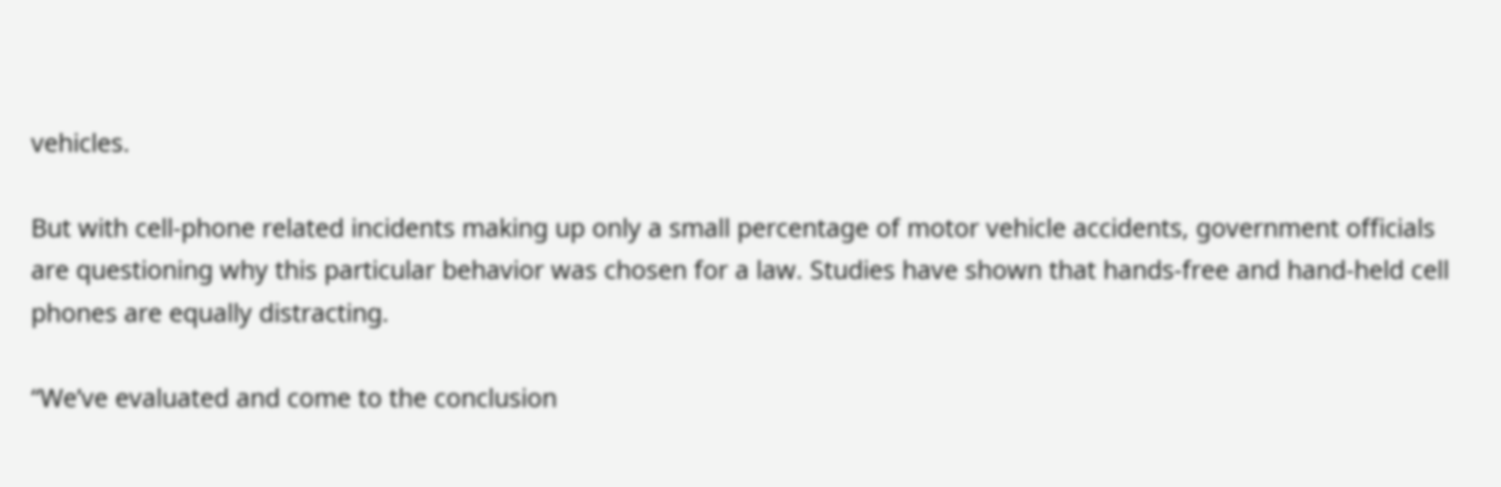vehicles.

But with cell-phone related incidents making up only a small percentage of motor vehicle accidents, government officials are questioning why this particular behavior was chosen for a law. Studies have shown that hands-free and hand-held cell phones are equally distracting.

“We’ve evaluated and come to the conclusion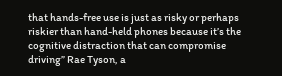that hands-free use is just as risky or perhaps riskier than hand-held phones because it’s the cognitive distraction that can compromise driving” Rae Tyson, a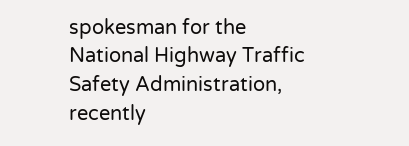spokesman for the National Highway Traffic Safety Administration, recently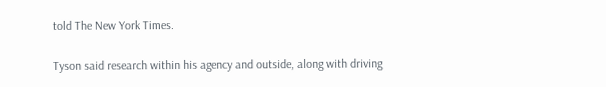told The New York Times.

Tyson said research within his agency and outside, along with driving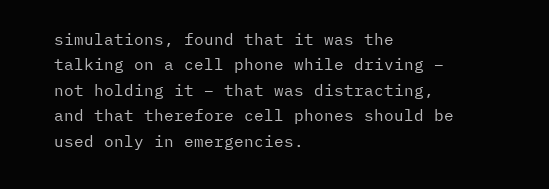simulations, found that it was the talking on a cell phone while driving – not holding it – that was distracting, and that therefore cell phones should be used only in emergencies.